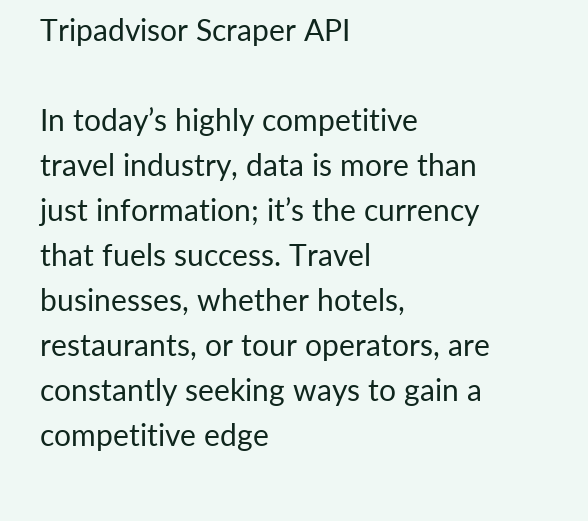Tripadvisor Scraper API

In today’s highly competitive travel industry, data is more than just information; it’s the currency that fuels success. Travel businesses, whether hotels, restaurants, or tour operators, are constantly seeking ways to gain a competitive edge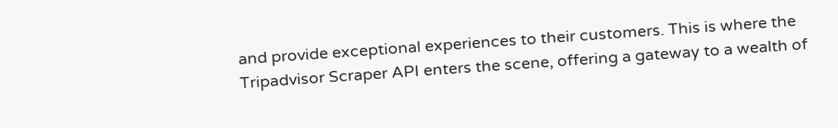and provide exceptional experiences to their customers. This is where the Tripadvisor Scraper API enters the scene, offering a gateway to a wealth of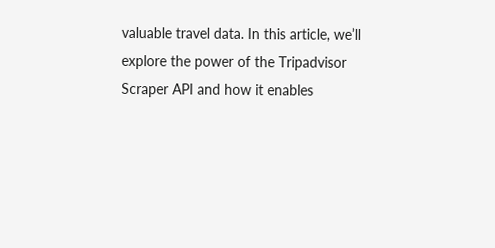valuable travel data. In this article, we’ll explore the power of the Tripadvisor Scraper API and how it enables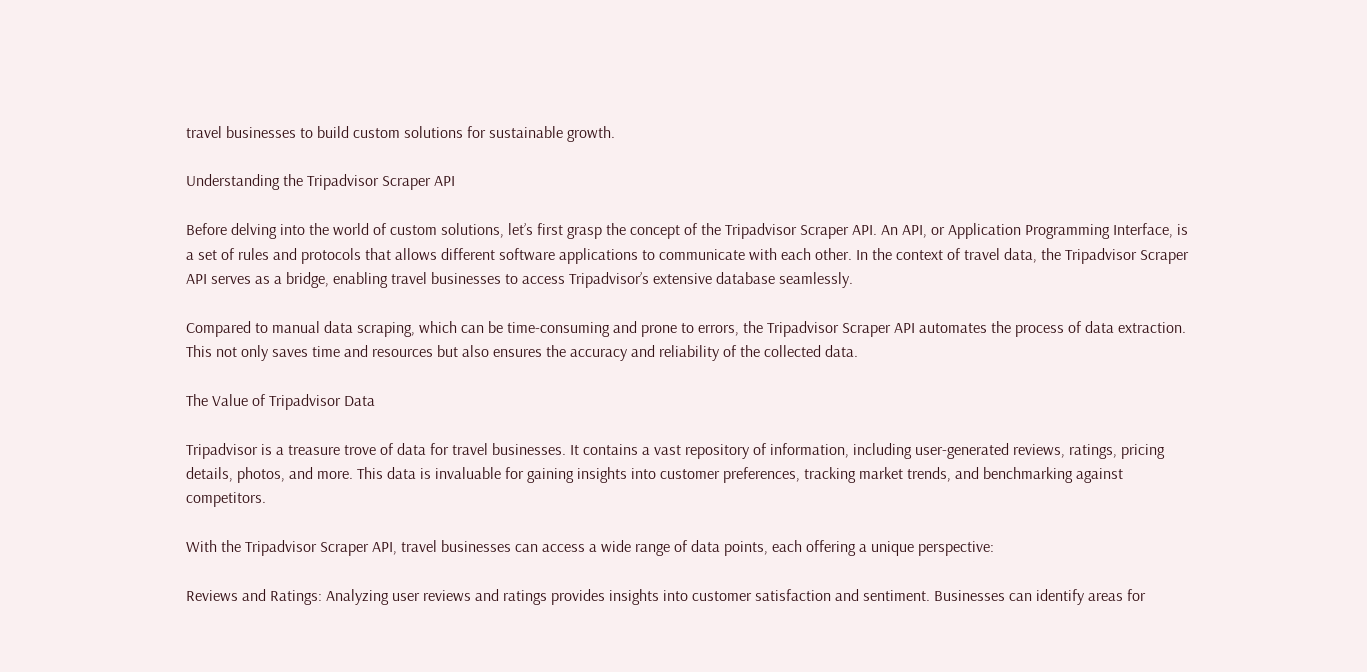travel businesses to build custom solutions for sustainable growth.

Understanding the Tripadvisor Scraper API

Before delving into the world of custom solutions, let’s first grasp the concept of the Tripadvisor Scraper API. An API, or Application Programming Interface, is a set of rules and protocols that allows different software applications to communicate with each other. In the context of travel data, the Tripadvisor Scraper API serves as a bridge, enabling travel businesses to access Tripadvisor’s extensive database seamlessly.

Compared to manual data scraping, which can be time-consuming and prone to errors, the Tripadvisor Scraper API automates the process of data extraction. This not only saves time and resources but also ensures the accuracy and reliability of the collected data.

The Value of Tripadvisor Data

Tripadvisor is a treasure trove of data for travel businesses. It contains a vast repository of information, including user-generated reviews, ratings, pricing details, photos, and more. This data is invaluable for gaining insights into customer preferences, tracking market trends, and benchmarking against competitors.

With the Tripadvisor Scraper API, travel businesses can access a wide range of data points, each offering a unique perspective:

Reviews and Ratings: Analyzing user reviews and ratings provides insights into customer satisfaction and sentiment. Businesses can identify areas for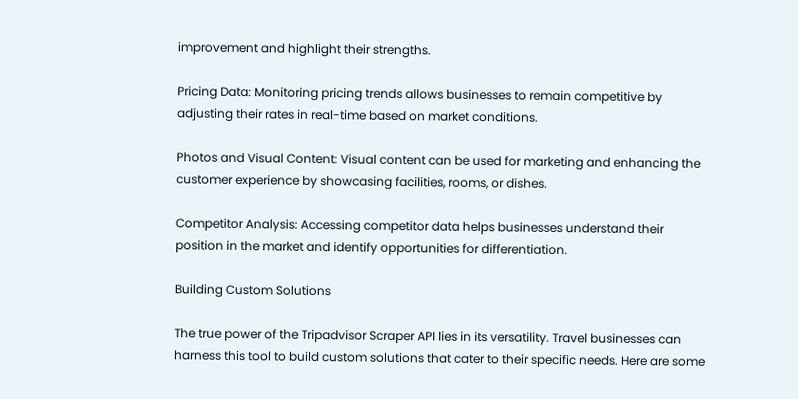improvement and highlight their strengths.

Pricing Data: Monitoring pricing trends allows businesses to remain competitive by adjusting their rates in real-time based on market conditions.

Photos and Visual Content: Visual content can be used for marketing and enhancing the customer experience by showcasing facilities, rooms, or dishes.

Competitor Analysis: Accessing competitor data helps businesses understand their position in the market and identify opportunities for differentiation.

Building Custom Solutions

The true power of the Tripadvisor Scraper API lies in its versatility. Travel businesses can harness this tool to build custom solutions that cater to their specific needs. Here are some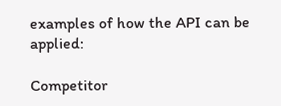examples of how the API can be applied:

Competitor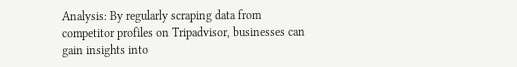Analysis: By regularly scraping data from competitor profiles on Tripadvisor, businesses can gain insights into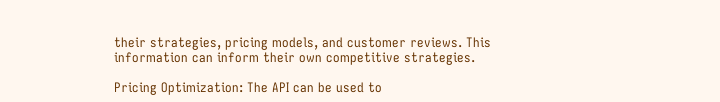their strategies, pricing models, and customer reviews. This information can inform their own competitive strategies.

Pricing Optimization: The API can be used to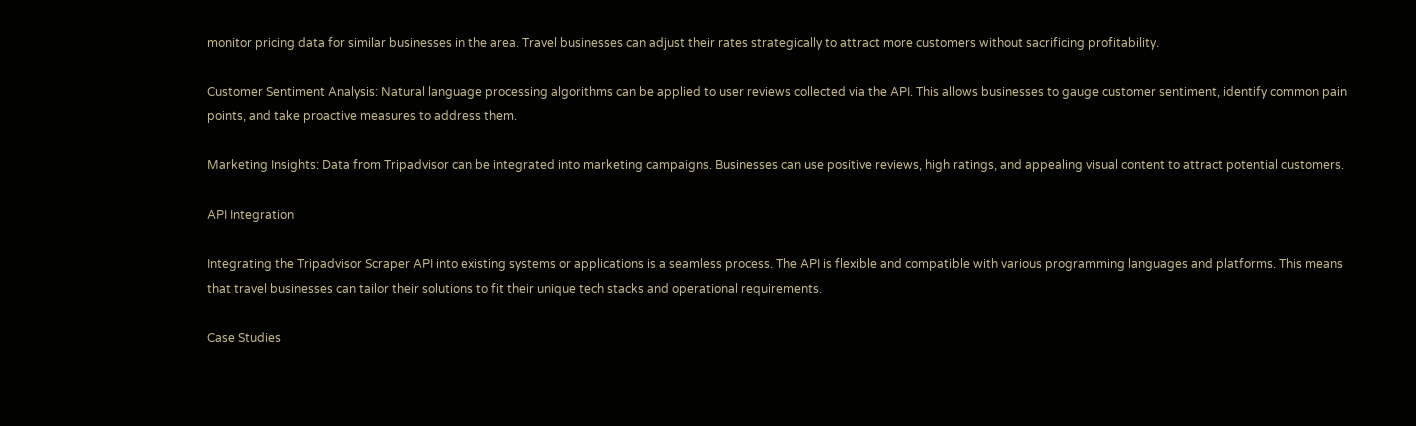monitor pricing data for similar businesses in the area. Travel businesses can adjust their rates strategically to attract more customers without sacrificing profitability.

Customer Sentiment Analysis: Natural language processing algorithms can be applied to user reviews collected via the API. This allows businesses to gauge customer sentiment, identify common pain points, and take proactive measures to address them.

Marketing Insights: Data from Tripadvisor can be integrated into marketing campaigns. Businesses can use positive reviews, high ratings, and appealing visual content to attract potential customers.

API Integration

Integrating the Tripadvisor Scraper API into existing systems or applications is a seamless process. The API is flexible and compatible with various programming languages and platforms. This means that travel businesses can tailor their solutions to fit their unique tech stacks and operational requirements.

Case Studies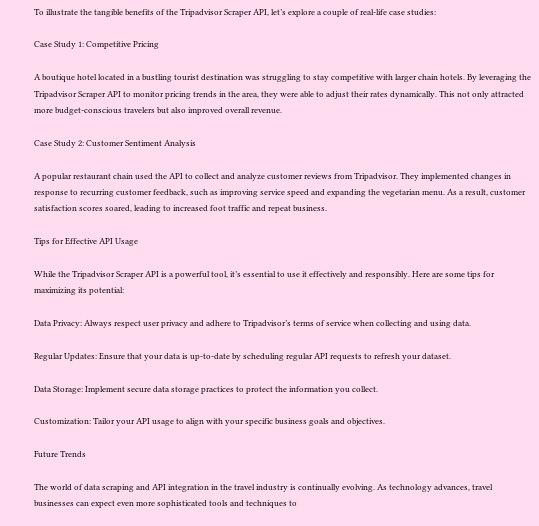To illustrate the tangible benefits of the Tripadvisor Scraper API, let’s explore a couple of real-life case studies:

Case Study 1: Competitive Pricing

A boutique hotel located in a bustling tourist destination was struggling to stay competitive with larger chain hotels. By leveraging the Tripadvisor Scraper API to monitor pricing trends in the area, they were able to adjust their rates dynamically. This not only attracted more budget-conscious travelers but also improved overall revenue.

Case Study 2: Customer Sentiment Analysis

A popular restaurant chain used the API to collect and analyze customer reviews from Tripadvisor. They implemented changes in response to recurring customer feedback, such as improving service speed and expanding the vegetarian menu. As a result, customer satisfaction scores soared, leading to increased foot traffic and repeat business.

Tips for Effective API Usage

While the Tripadvisor Scraper API is a powerful tool, it’s essential to use it effectively and responsibly. Here are some tips for maximizing its potential:

Data Privacy: Always respect user privacy and adhere to Tripadvisor’s terms of service when collecting and using data.

Regular Updates: Ensure that your data is up-to-date by scheduling regular API requests to refresh your dataset.

Data Storage: Implement secure data storage practices to protect the information you collect.

Customization: Tailor your API usage to align with your specific business goals and objectives.

Future Trends

The world of data scraping and API integration in the travel industry is continually evolving. As technology advances, travel businesses can expect even more sophisticated tools and techniques to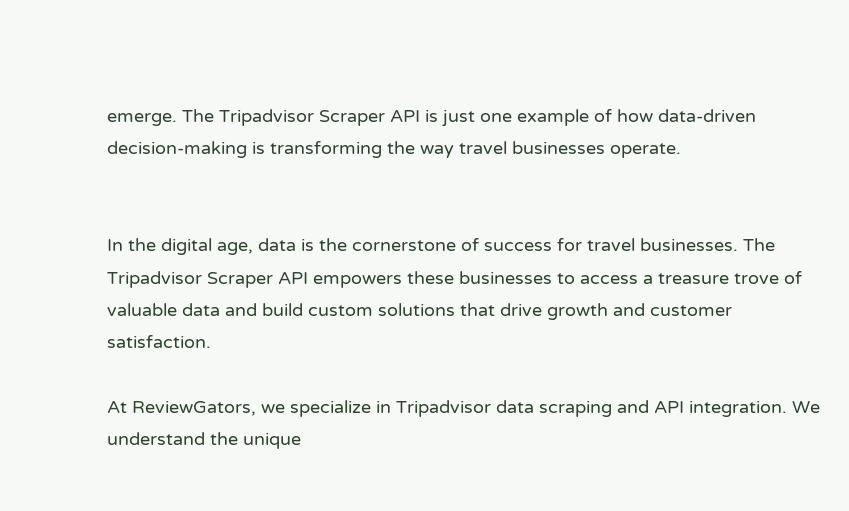emerge. The Tripadvisor Scraper API is just one example of how data-driven decision-making is transforming the way travel businesses operate.


In the digital age, data is the cornerstone of success for travel businesses. The Tripadvisor Scraper API empowers these businesses to access a treasure trove of valuable data and build custom solutions that drive growth and customer satisfaction.

At ReviewGators, we specialize in Tripadvisor data scraping and API integration. We understand the unique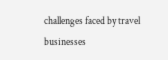challenges faced by travel businesses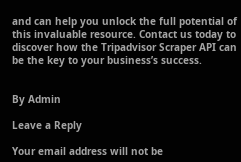and can help you unlock the full potential of this invaluable resource. Contact us today to discover how the Tripadvisor Scraper API can be the key to your business’s success.


By Admin

Leave a Reply

Your email address will not be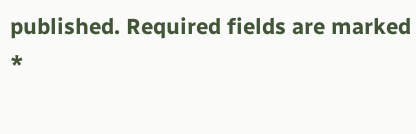published. Required fields are marked *